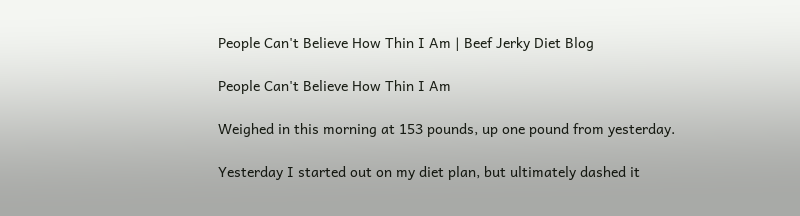People Can't Believe How Thin I Am | Beef Jerky Diet Blog

People Can't Believe How Thin I Am

Weighed in this morning at 153 pounds, up one pound from yesterday.

Yesterday I started out on my diet plan, but ultimately dashed it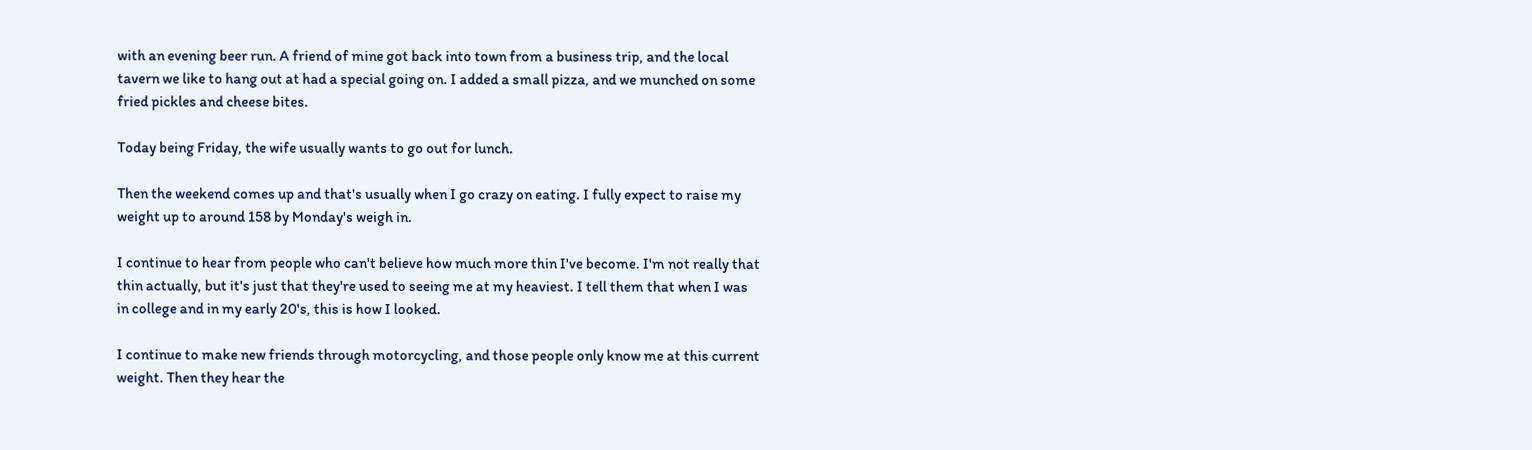with an evening beer run. A friend of mine got back into town from a business trip, and the local tavern we like to hang out at had a special going on. I added a small pizza, and we munched on some fried pickles and cheese bites.

Today being Friday, the wife usually wants to go out for lunch.

Then the weekend comes up and that's usually when I go crazy on eating. I fully expect to raise my weight up to around 158 by Monday's weigh in.

I continue to hear from people who can't believe how much more thin I've become. I'm not really that thin actually, but it's just that they're used to seeing me at my heaviest. I tell them that when I was in college and in my early 20's, this is how I looked.

I continue to make new friends through motorcycling, and those people only know me at this current weight. Then they hear the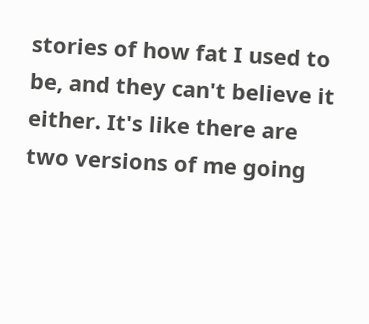stories of how fat I used to be, and they can't believe it either. It's like there are two versions of me going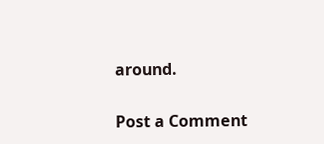around.


Post a Comment